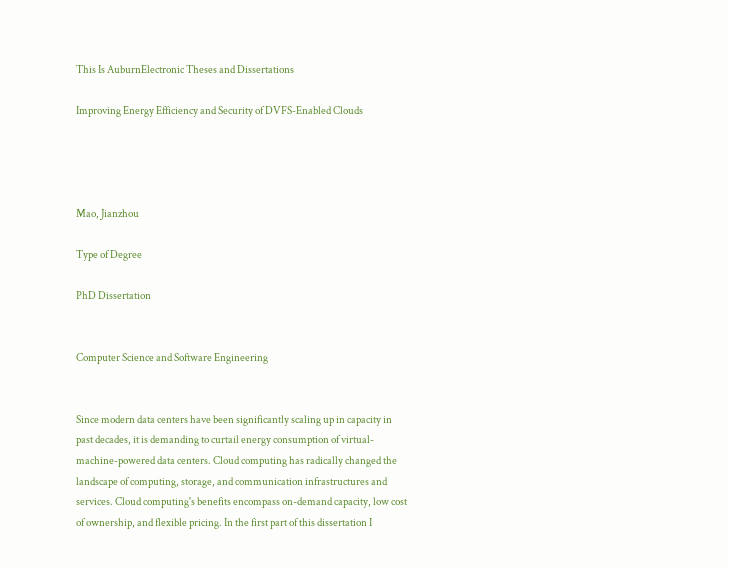This Is AuburnElectronic Theses and Dissertations

Improving Energy Efficiency and Security of DVFS-Enabled Clouds




Mao, Jianzhou

Type of Degree

PhD Dissertation


Computer Science and Software Engineering


Since modern data centers have been significantly scaling up in capacity in past decades, it is demanding to curtail energy consumption of virtual-machine-powered data centers. Cloud computing has radically changed the landscape of computing, storage, and communication infrastructures and services. Cloud computing's benefits encompass on-demand capacity, low cost of ownership, and flexible pricing. In the first part of this dissertation I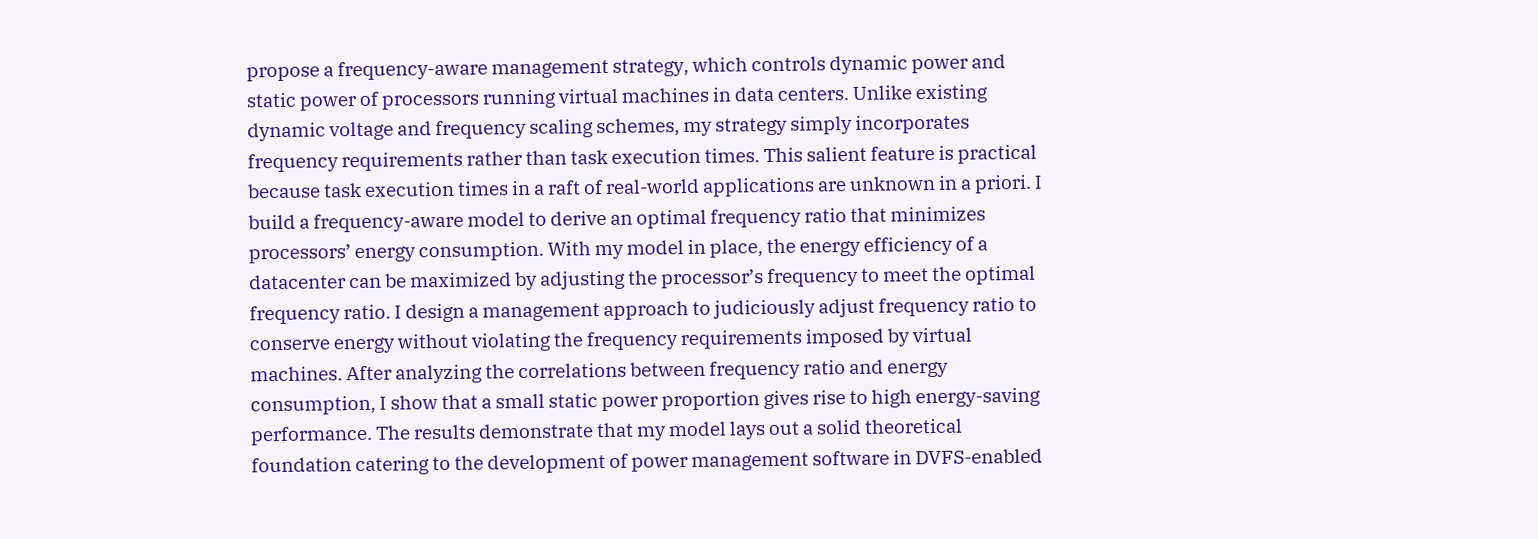propose a frequency-aware management strategy, which controls dynamic power and static power of processors running virtual machines in data centers. Unlike existing dynamic voltage and frequency scaling schemes, my strategy simply incorporates frequency requirements rather than task execution times. This salient feature is practical because task execution times in a raft of real-world applications are unknown in a priori. I build a frequency-aware model to derive an optimal frequency ratio that minimizes processors’ energy consumption. With my model in place, the energy efficiency of a datacenter can be maximized by adjusting the processor’s frequency to meet the optimal frequency ratio. I design a management approach to judiciously adjust frequency ratio to conserve energy without violating the frequency requirements imposed by virtual machines. After analyzing the correlations between frequency ratio and energy consumption, I show that a small static power proportion gives rise to high energy-saving performance. The results demonstrate that my model lays out a solid theoretical foundation catering to the development of power management software in DVFS-enabled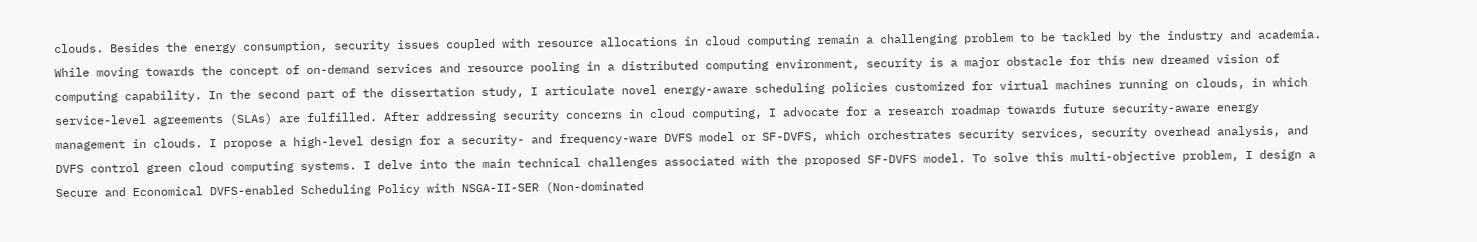clouds. Besides the energy consumption, security issues coupled with resource allocations in cloud computing remain a challenging problem to be tackled by the industry and academia. While moving towards the concept of on-demand services and resource pooling in a distributed computing environment, security is a major obstacle for this new dreamed vision of computing capability. In the second part of the dissertation study, I articulate novel energy-aware scheduling policies customized for virtual machines running on clouds, in which service-level agreements (SLAs) are fulfilled. After addressing security concerns in cloud computing, I advocate for a research roadmap towards future security-aware energy management in clouds. I propose a high-level design for a security- and frequency-ware DVFS model or SF-DVFS, which orchestrates security services, security overhead analysis, and DVFS control green cloud computing systems. I delve into the main technical challenges associated with the proposed SF-DVFS model. To solve this multi-objective problem, I design a Secure and Economical DVFS-enabled Scheduling Policy with NSGA-II-SER (Non-dominated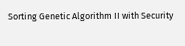Sorting Genetic Algorithm II with Security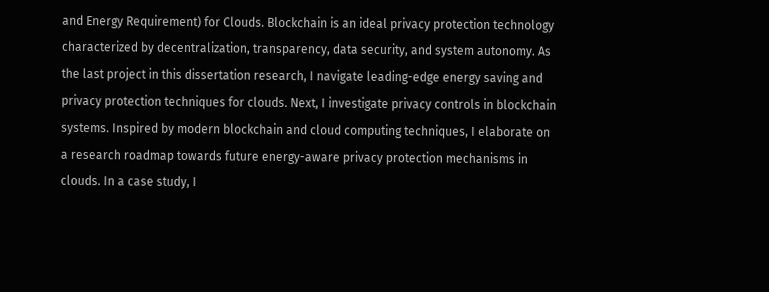and Energy Requirement) for Clouds. Blockchain is an ideal privacy protection technology characterized by decentralization, transparency, data security, and system autonomy. As the last project in this dissertation research, I navigate leading-edge energy saving and privacy protection techniques for clouds. Next, I investigate privacy controls in blockchain systems. Inspired by modern blockchain and cloud computing techniques, I elaborate on a research roadmap towards future energy-aware privacy protection mechanisms in clouds. In a case study, I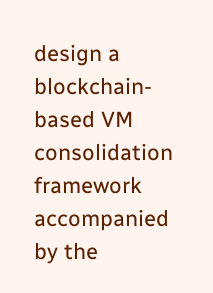design a blockchain-based VM consolidation framework accompanied by the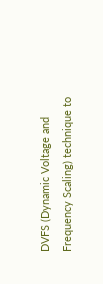DVFS (Dynamic Voltage and Frequency Scaling) technique to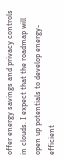offer energy savings and privacy controls in clouds. I expect that the roadmap will open up potentials to develop energy-efficient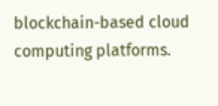blockchain-based cloud computing platforms.